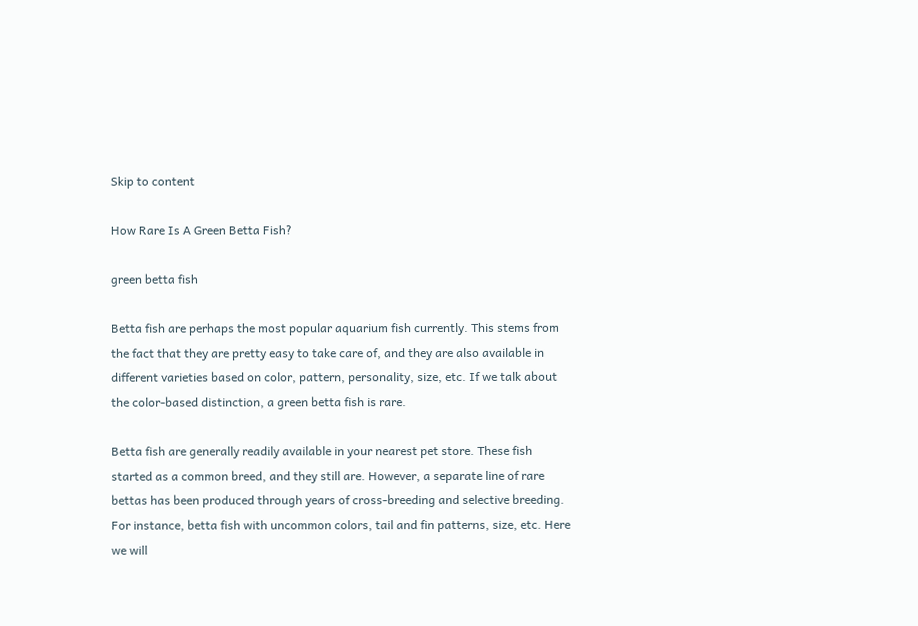Skip to content

How Rare Is A Green Betta Fish?

green betta fish

Betta fish are perhaps the most popular aquarium fish currently. This stems from the fact that they are pretty easy to take care of, and they are also available in different varieties based on color, pattern, personality, size, etc. If we talk about the color-based distinction, a green betta fish is rare.

Betta fish are generally readily available in your nearest pet store. These fish started as a common breed, and they still are. However, a separate line of rare bettas has been produced through years of cross-breeding and selective breeding. For instance, betta fish with uncommon colors, tail and fin patterns, size, etc. Here we will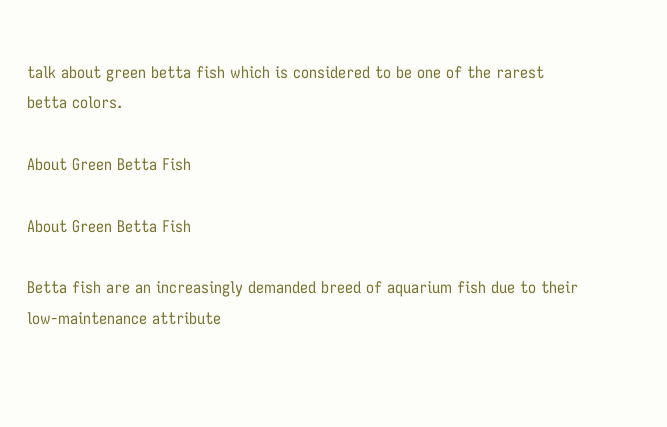talk about green betta fish which is considered to be one of the rarest betta colors.

About Green Betta Fish

About Green Betta Fish

Betta fish are an increasingly demanded breed of aquarium fish due to their low-maintenance attribute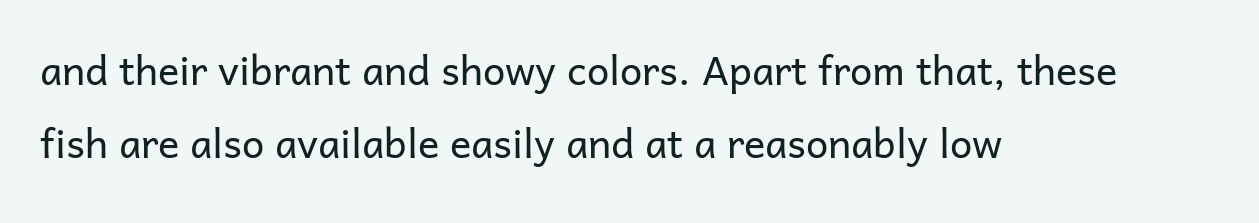and their vibrant and showy colors. Apart from that, these fish are also available easily and at a reasonably low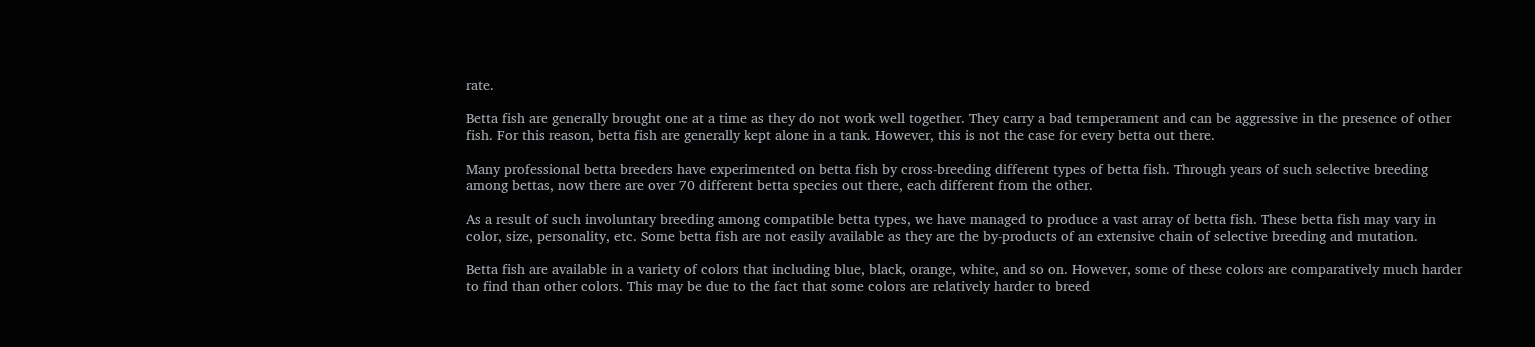rate.

Betta fish are generally brought one at a time as they do not work well together. They carry a bad temperament and can be aggressive in the presence of other fish. For this reason, betta fish are generally kept alone in a tank. However, this is not the case for every betta out there.

Many professional betta breeders have experimented on betta fish by cross-breeding different types of betta fish. Through years of such selective breeding among bettas, now there are over 70 different betta species out there, each different from the other.

As a result of such involuntary breeding among compatible betta types, we have managed to produce a vast array of betta fish. These betta fish may vary in color, size, personality, etc. Some betta fish are not easily available as they are the by-products of an extensive chain of selective breeding and mutation.

Betta fish are available in a variety of colors that including blue, black, orange, white, and so on. However, some of these colors are comparatively much harder to find than other colors. This may be due to the fact that some colors are relatively harder to breed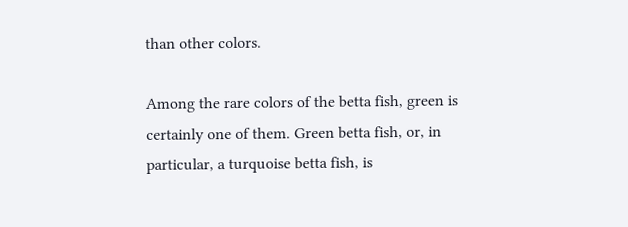than other colors.

Among the rare colors of the betta fish, green is certainly one of them. Green betta fish, or, in particular, a turquoise betta fish, is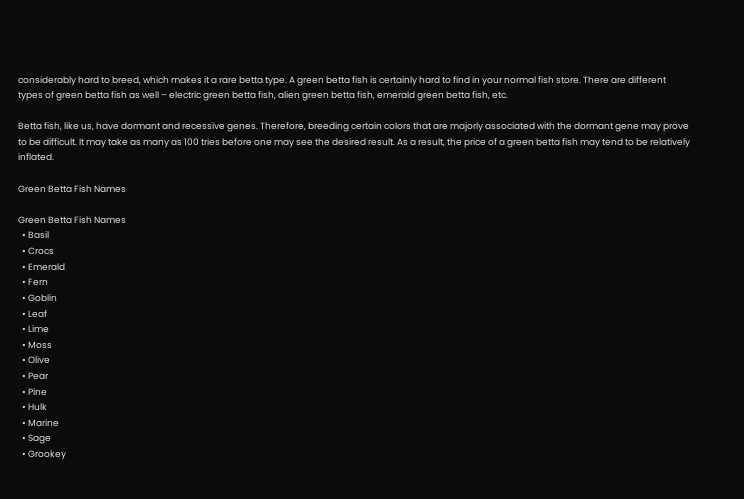considerably hard to breed, which makes it a rare betta type. A green betta fish is certainly hard to find in your normal fish store. There are different types of green betta fish as well – electric green betta fish, alien green betta fish, emerald green betta fish, etc.

Betta fish, like us, have dormant and recessive genes. Therefore, breeding certain colors that are majorly associated with the dormant gene may prove to be difficult. It may take as many as 100 tries before one may see the desired result. As a result, the price of a green betta fish may tend to be relatively inflated.

Green Betta Fish Names

Green Betta Fish Names
  • Basil
  • Crocs
  • Emerald
  • Fern
  • Goblin
  • Leaf
  • Lime
  • Moss
  • Olive
  • Pear
  • Pine
  • Hulk
  • Marine
  • Sage
  • Grookey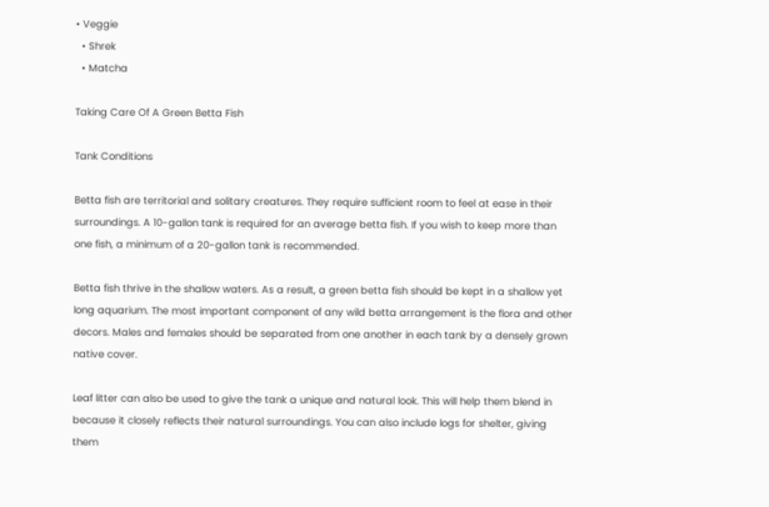• Veggie
  • Shrek
  • Matcha

Taking Care Of A Green Betta Fish

Tank Conditions

Betta fish are territorial and solitary creatures. They require sufficient room to feel at ease in their surroundings. A 10-gallon tank is required for an average betta fish. If you wish to keep more than one fish, a minimum of a 20-gallon tank is recommended.

Betta fish thrive in the shallow waters. As a result, a green betta fish should be kept in a shallow yet long aquarium. The most important component of any wild betta arrangement is the flora and other decors. Males and females should be separated from one another in each tank by a densely grown native cover.

Leaf litter can also be used to give the tank a unique and natural look. This will help them blend in because it closely reflects their natural surroundings. You can also include logs for shelter, giving them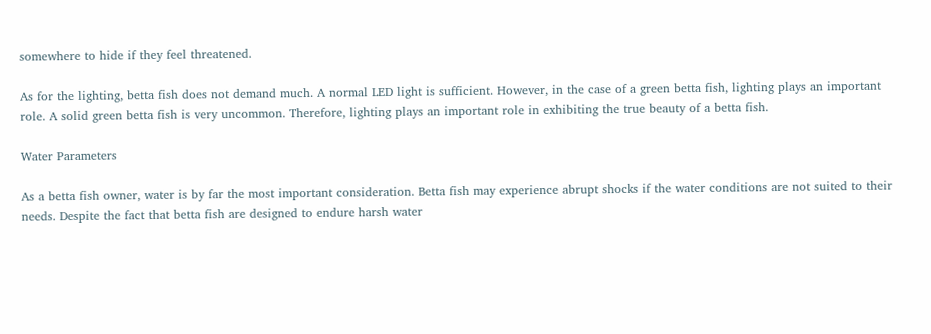somewhere to hide if they feel threatened.

As for the lighting, betta fish does not demand much. A normal LED light is sufficient. However, in the case of a green betta fish, lighting plays an important role. A solid green betta fish is very uncommon. Therefore, lighting plays an important role in exhibiting the true beauty of a betta fish.

Water Parameters

As a betta fish owner, water is by far the most important consideration. Betta fish may experience abrupt shocks if the water conditions are not suited to their needs. Despite the fact that betta fish are designed to endure harsh water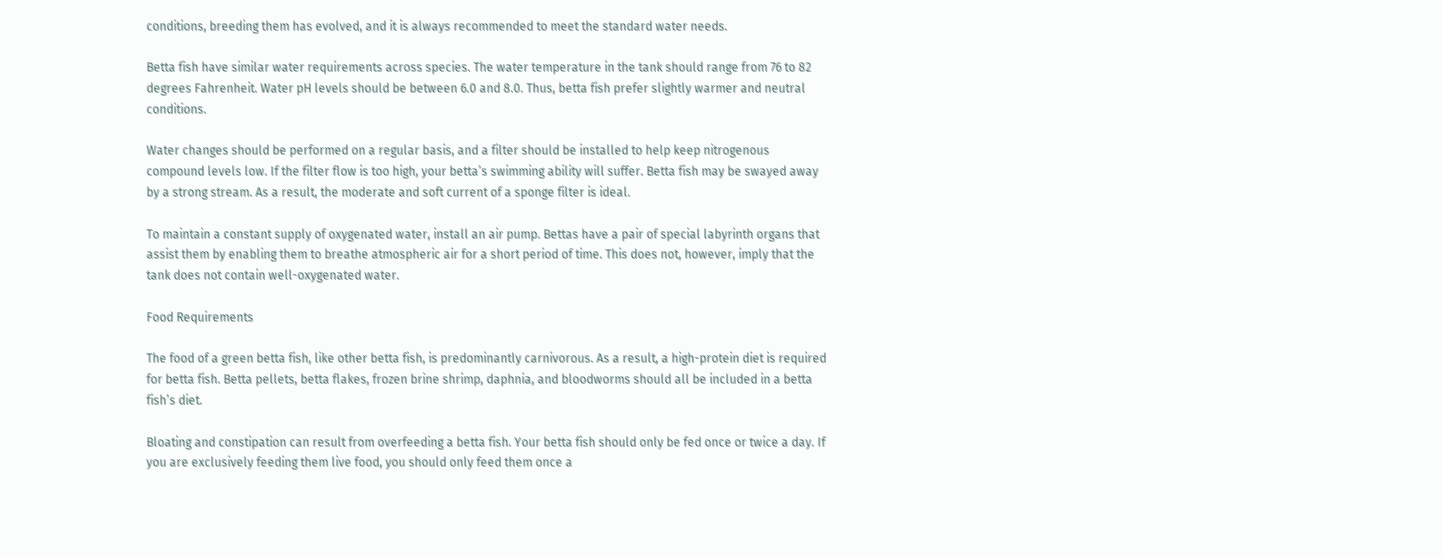conditions, breeding them has evolved, and it is always recommended to meet the standard water needs.

Betta fish have similar water requirements across species. The water temperature in the tank should range from 76 to 82 degrees Fahrenheit. Water pH levels should be between 6.0 and 8.0. Thus, betta fish prefer slightly warmer and neutral conditions.

Water changes should be performed on a regular basis, and a filter should be installed to help keep nitrogenous compound levels low. If the filter flow is too high, your betta’s swimming ability will suffer. Betta fish may be swayed away by a strong stream. As a result, the moderate and soft current of a sponge filter is ideal.

To maintain a constant supply of oxygenated water, install an air pump. Bettas have a pair of special labyrinth organs that assist them by enabling them to breathe atmospheric air for a short period of time. This does not, however, imply that the tank does not contain well-oxygenated water.

Food Requirements

The food of a green betta fish, like other betta fish, is predominantly carnivorous. As a result, a high-protein diet is required for betta fish. Betta pellets, betta flakes, frozen brine shrimp, daphnia, and bloodworms should all be included in a betta fish’s diet.

Bloating and constipation can result from overfeeding a betta fish. Your betta fish should only be fed once or twice a day. If you are exclusively feeding them live food, you should only feed them once a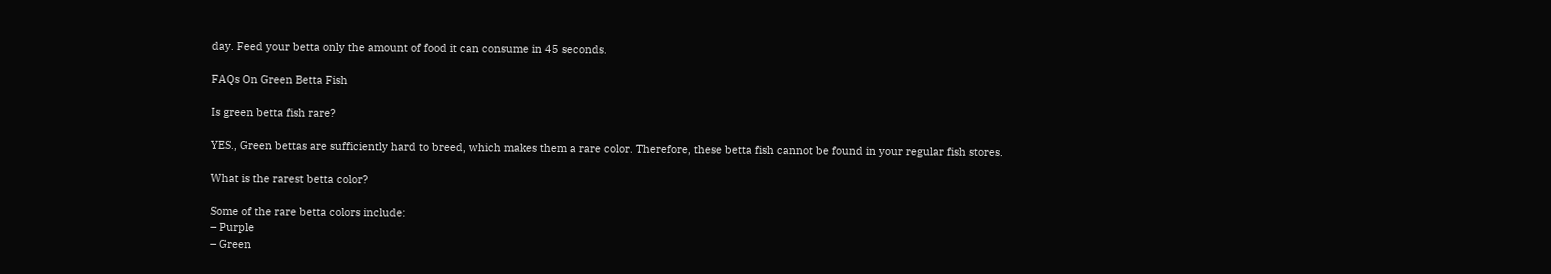day. Feed your betta only the amount of food it can consume in 45 seconds.

FAQs On Green Betta Fish

Is green betta fish rare?

YES., Green bettas are sufficiently hard to breed, which makes them a rare color. Therefore, these betta fish cannot be found in your regular fish stores.

What is the rarest betta color?

Some of the rare betta colors include:
– Purple
– Green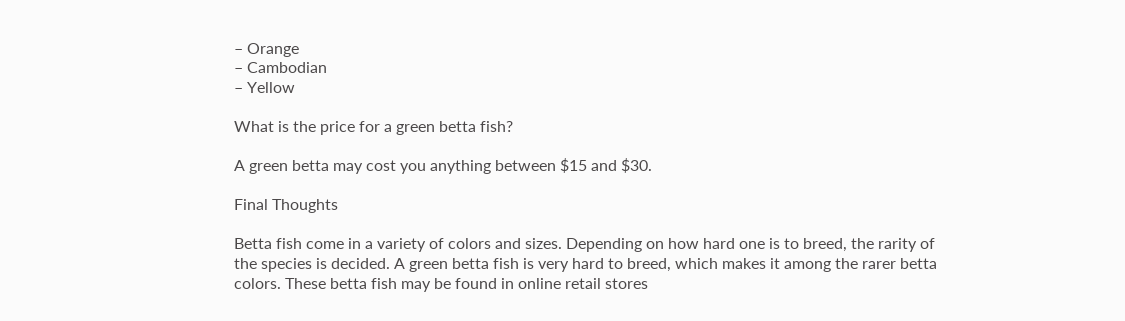– Orange
– Cambodian
– Yellow

What is the price for a green betta fish?

A green betta may cost you anything between $15 and $30.

Final Thoughts

Betta fish come in a variety of colors and sizes. Depending on how hard one is to breed, the rarity of the species is decided. A green betta fish is very hard to breed, which makes it among the rarer betta colors. These betta fish may be found in online retail stores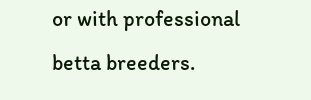or with professional betta breeders.